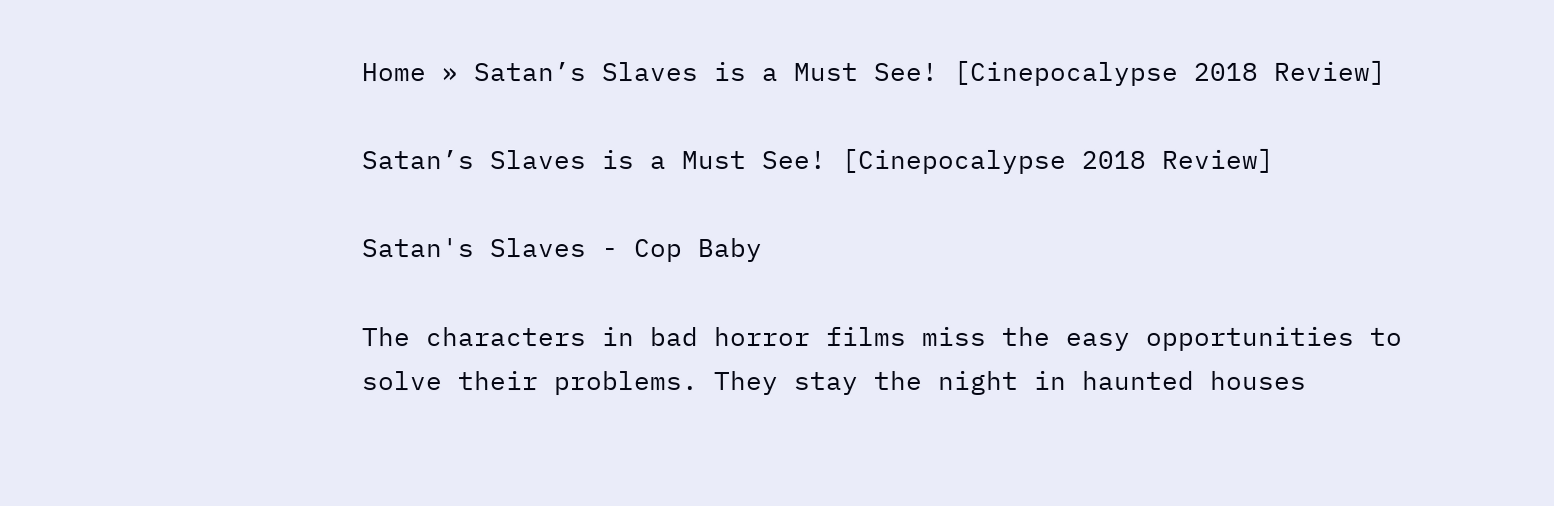Home » Satan’s Slaves is a Must See! [Cinepocalypse 2018 Review]

Satan’s Slaves is a Must See! [Cinepocalypse 2018 Review]

Satan's Slaves - Cop Baby

The characters in bad horror films miss the easy opportunities to solve their problems. They stay the night in haunted houses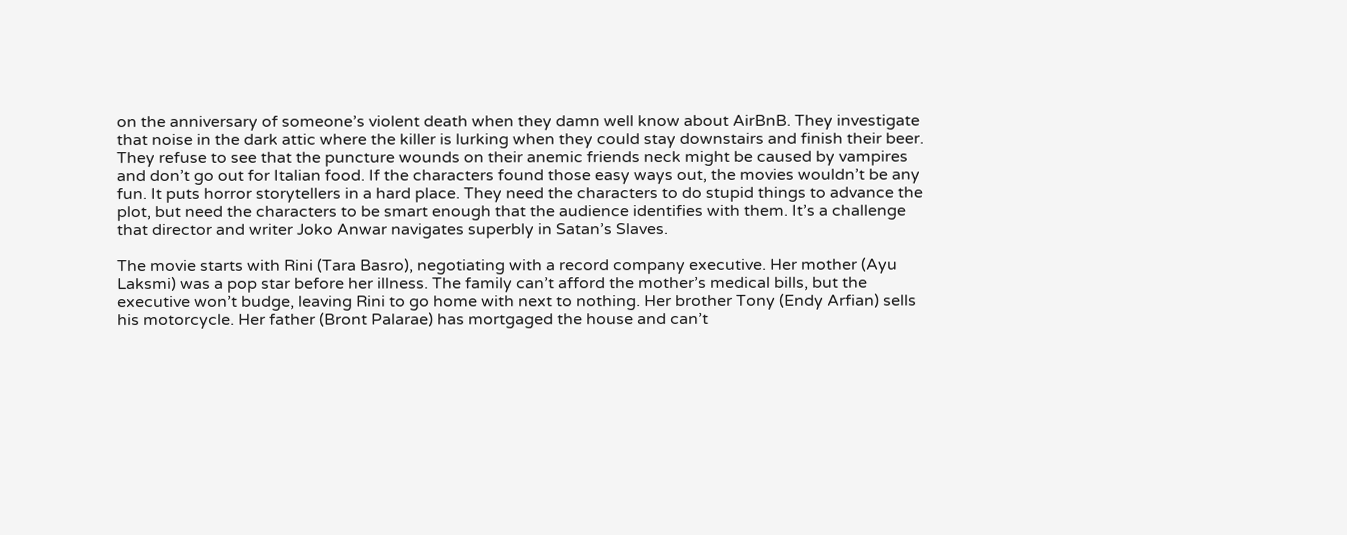on the anniversary of someone’s violent death when they damn well know about AirBnB. They investigate that noise in the dark attic where the killer is lurking when they could stay downstairs and finish their beer. They refuse to see that the puncture wounds on their anemic friends neck might be caused by vampires and don’t go out for Italian food. If the characters found those easy ways out, the movies wouldn’t be any fun. It puts horror storytellers in a hard place. They need the characters to do stupid things to advance the plot, but need the characters to be smart enough that the audience identifies with them. It’s a challenge that director and writer Joko Anwar navigates superbly in Satan’s Slaves.

The movie starts with Rini (Tara Basro), negotiating with a record company executive. Her mother (Ayu Laksmi) was a pop star before her illness. The family can’t afford the mother’s medical bills, but the executive won’t budge, leaving Rini to go home with next to nothing. Her brother Tony (Endy Arfian) sells his motorcycle. Her father (Bront Palarae) has mortgaged the house and can’t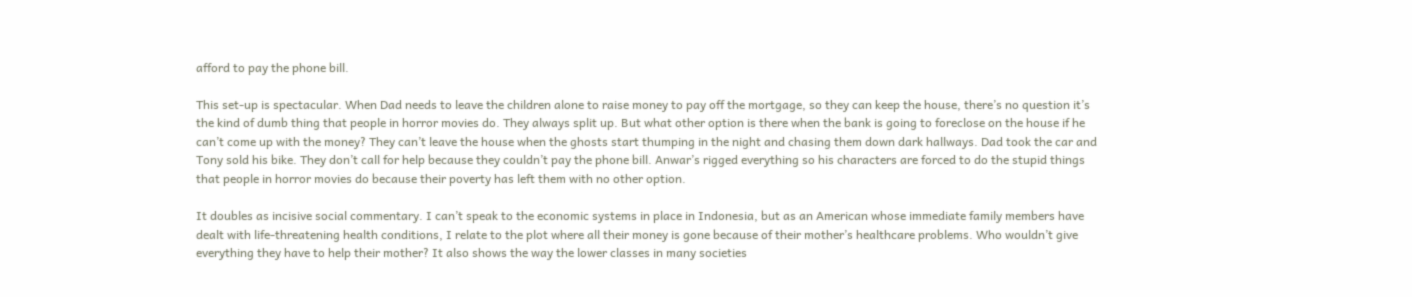afford to pay the phone bill.

This set-up is spectacular. When Dad needs to leave the children alone to raise money to pay off the mortgage, so they can keep the house, there’s no question it’s the kind of dumb thing that people in horror movies do. They always split up. But what other option is there when the bank is going to foreclose on the house if he can’t come up with the money? They can’t leave the house when the ghosts start thumping in the night and chasing them down dark hallways. Dad took the car and Tony sold his bike. They don’t call for help because they couldn’t pay the phone bill. Anwar’s rigged everything so his characters are forced to do the stupid things that people in horror movies do because their poverty has left them with no other option.

It doubles as incisive social commentary. I can’t speak to the economic systems in place in Indonesia, but as an American whose immediate family members have dealt with life-threatening health conditions, I relate to the plot where all their money is gone because of their mother’s healthcare problems. Who wouldn’t give everything they have to help their mother? It also shows the way the lower classes in many societies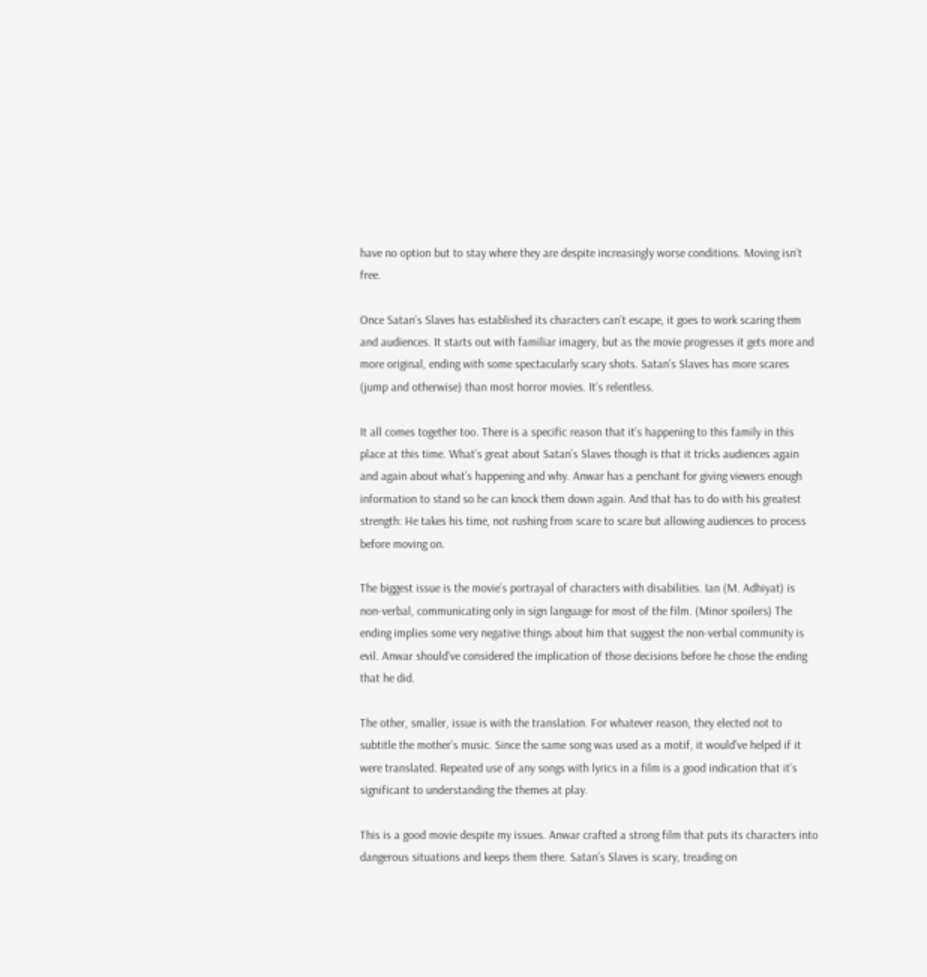have no option but to stay where they are despite increasingly worse conditions. Moving isn’t free.

Once Satan’s Slaves has established its characters can’t escape, it goes to work scaring them and audiences. It starts out with familiar imagery, but as the movie progresses it gets more and more original, ending with some spectacularly scary shots. Satan’s Slaves has more scares (jump and otherwise) than most horror movies. It’s relentless.

It all comes together too. There is a specific reason that it’s happening to this family in this place at this time. What’s great about Satan’s Slaves though is that it tricks audiences again and again about what’s happening and why. Anwar has a penchant for giving viewers enough information to stand so he can knock them down again. And that has to do with his greatest strength: He takes his time, not rushing from scare to scare but allowing audiences to process before moving on.

The biggest issue is the movie’s portrayal of characters with disabilities. Ian (M. Adhiyat) is non-verbal, communicating only in sign language for most of the film. (Minor spoilers) The ending implies some very negative things about him that suggest the non-verbal community is evil. Anwar should’ve considered the implication of those decisions before he chose the ending that he did.

The other, smaller, issue is with the translation. For whatever reason, they elected not to subtitle the mother’s music. Since the same song was used as a motif, it would’ve helped if it were translated. Repeated use of any songs with lyrics in a film is a good indication that it’s significant to understanding the themes at play.

This is a good movie despite my issues. Anwar crafted a strong film that puts its characters into dangerous situations and keeps them there. Satan’s Slaves is scary, treading on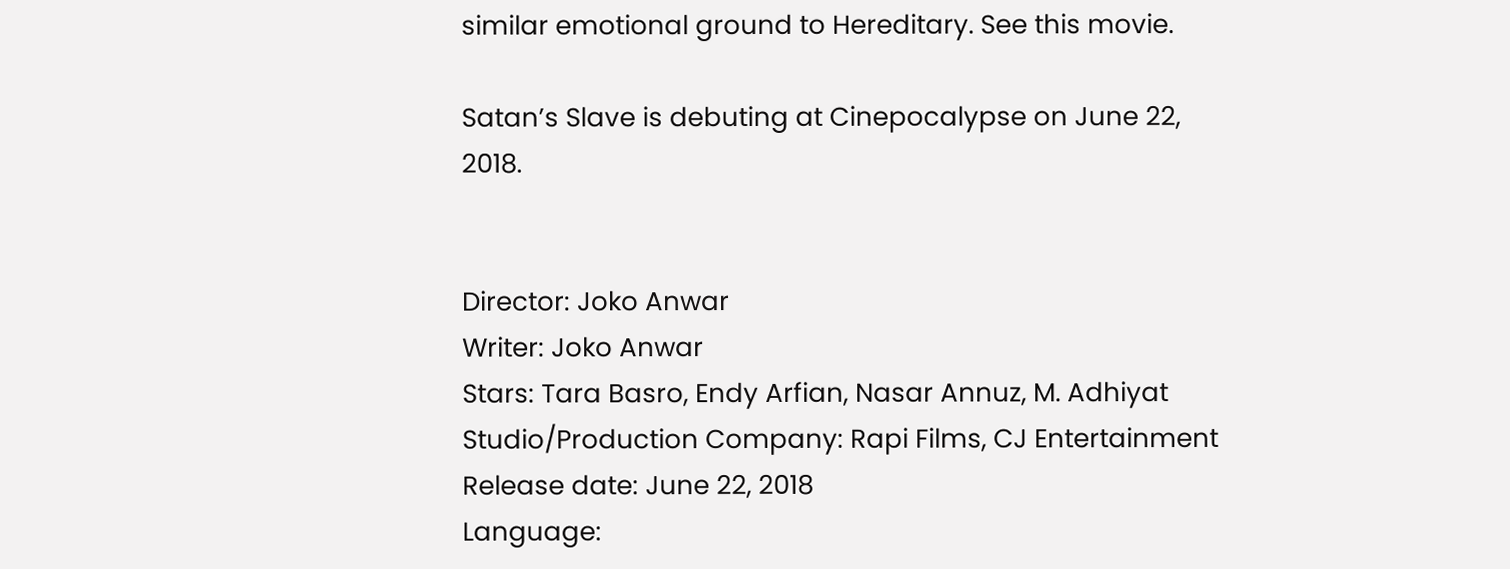similar emotional ground to Hereditary. See this movie.

Satan’s Slave is debuting at Cinepocalypse on June 22, 2018.


Director: Joko Anwar
Writer: Joko Anwar
Stars: Tara Basro, Endy Arfian, Nasar Annuz, M. Adhiyat
Studio/Production Company: Rapi Films, CJ Entertainment
Release date: June 22, 2018
Language: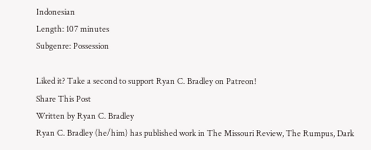Indonesian
Length: 107 minutes
Subgenre: Possession

Liked it? Take a second to support Ryan C. Bradley on Patreon!
Share This Post
Written by Ryan C. Bradley
Ryan C. Bradley (he/him) has published work in The Missouri Review, The Rumpus, Dark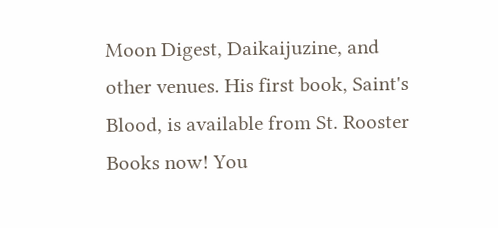Moon Digest, Daikaijuzine, and other venues. His first book, Saint's Blood, is available from St. Rooster Books now! You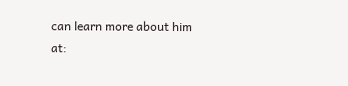can learn more about him at: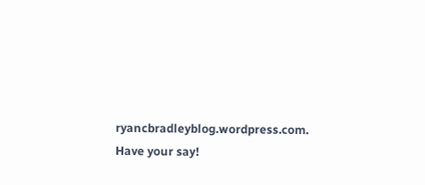ryancbradleyblog.wordpress.com.
Have your say!